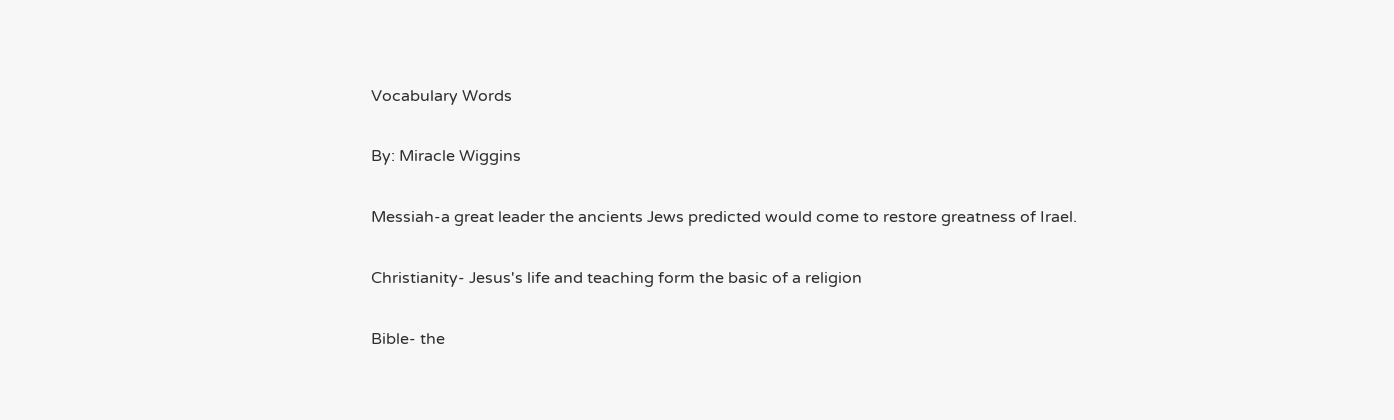Vocabulary Words

By: Miracle Wiggins

Messiah-a great leader the ancients Jews predicted would come to restore greatness of Irael.

Christianity- Jesus's life and teaching form the basic of a religion

Bible- the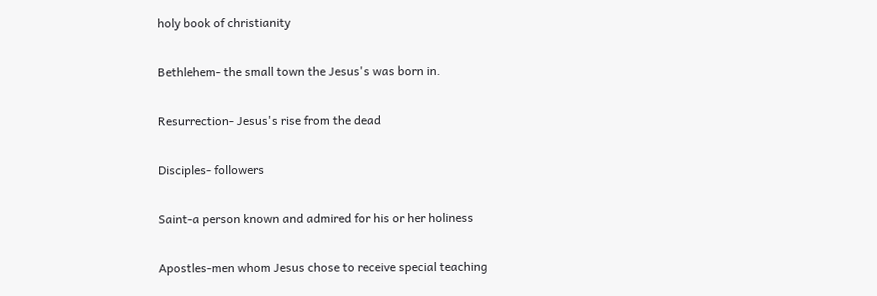holy book of christianity

Bethlehem- the small town the Jesus's was born in.

Resurrection- Jesus's rise from the dead

Disciples- followers

Saint-a person known and admired for his or her holiness

Apostles-men whom Jesus chose to receive special teaching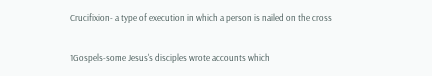Crucifixion- a type of execution in which a person is nailed on the cross

1Gospels-some Jesus's disciples wrote accounts which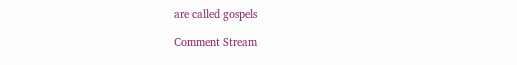are called gospels

Comment Stream